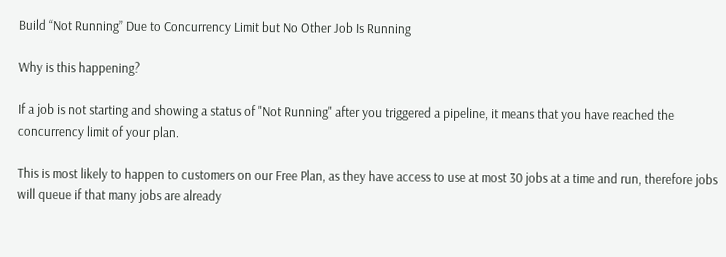Build “Not Running” Due to Concurrency Limit but No Other Job Is Running

Why is this happening?

If a job is not starting and showing a status of "Not Running" after you triggered a pipeline, it means that you have reached the concurrency limit of your plan.

This is most likely to happen to customers on our Free Plan, as they have access to use at most 30 jobs at a time and run, therefore jobs will queue if that many jobs are already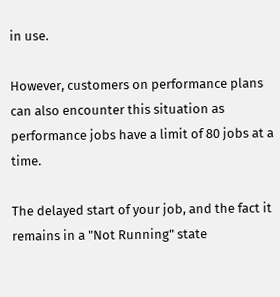in use.

However, customers on performance plans can also encounter this situation as performance jobs have a limit of 80 jobs at a time.

The delayed start of your job, and the fact it remains in a "Not Running" state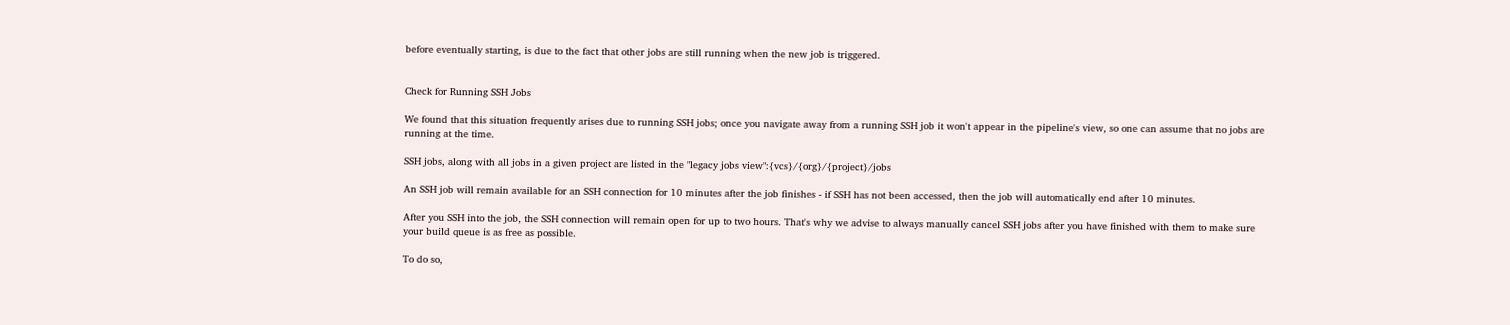before eventually starting, is due to the fact that other jobs are still running when the new job is triggered.


Check for Running SSH Jobs

We found that this situation frequently arises due to running SSH jobs; once you navigate away from a running SSH job it won't appear in the pipeline's view, so one can assume that no jobs are running at the time.

SSH jobs, along with all jobs in a given project are listed in the "legacy jobs view":{vcs}/{org}/{project}/jobs

An SSH job will remain available for an SSH connection for 10 minutes after the job finishes - if SSH has not been accessed, then the job will automatically end after 10 minutes.

After you SSH into the job, the SSH connection will remain open for up to two hours. That's why we advise to always manually cancel SSH jobs after you have finished with them to make sure your build queue is as free as possible.

To do so,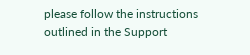please follow the instructions outlined in the Support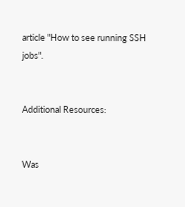article "How to see running SSH jobs".


Additional Resources:


Was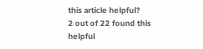this article helpful?
2 out of 22 found this helpful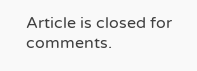Article is closed for comments.